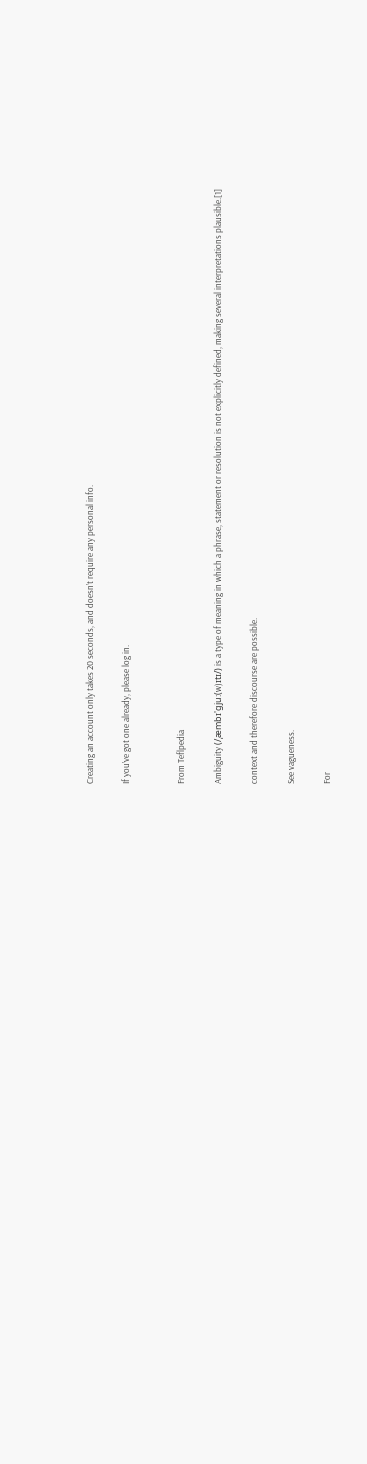Creating an account only takes 20 seconds, and doesn’t require any personal info.

If you’ve got one already, please log in.


From Teflpedia

Ambiguity (/ˌæmbɪ'gju:(w)ɪtɪ/) is a type of meaning in which a phrase, statement or resolution is not explicitly defined, making several interpretations plausible.[1]

context and therefore discourse are possible.

See vagueness.

For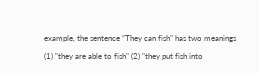example, the sentence “They can fish" has two meanings (1) "they are able to fish" (2) "they put fish into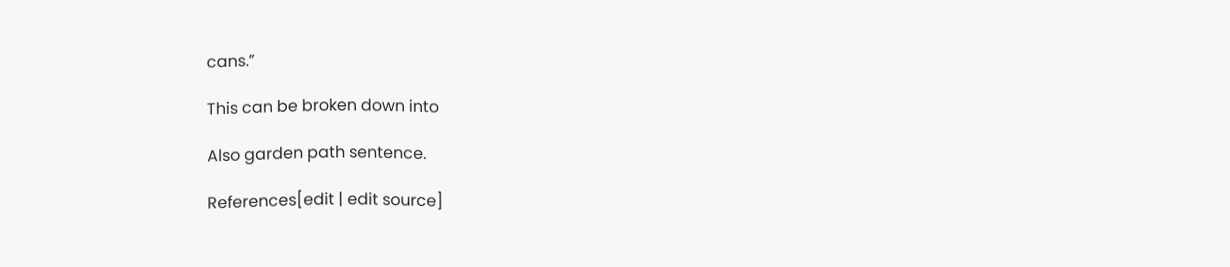cans.”

This can be broken down into

Also garden path sentence.

References[edit | edit source]